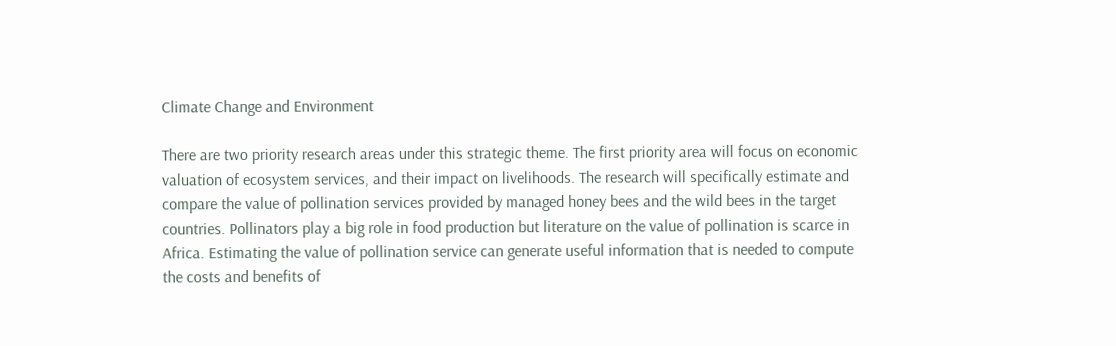Climate Change and Environment

There are two priority research areas under this strategic theme. The first priority area will focus on economic valuation of ecosystem services, and their impact on livelihoods. The research will specifically estimate and compare the value of pollination services provided by managed honey bees and the wild bees in the target countries. Pollinators play a big role in food production but literature on the value of pollination is scarce in Africa. Estimating the value of pollination service can generate useful information that is needed to compute the costs and benefits of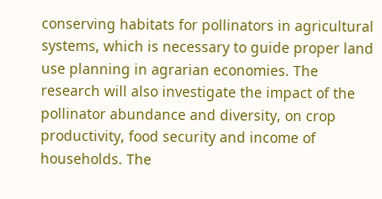conserving habitats for pollinators in agricultural systems, which is necessary to guide proper land use planning in agrarian economies. The research will also investigate the impact of the pollinator abundance and diversity, on crop productivity, food security and income of households. The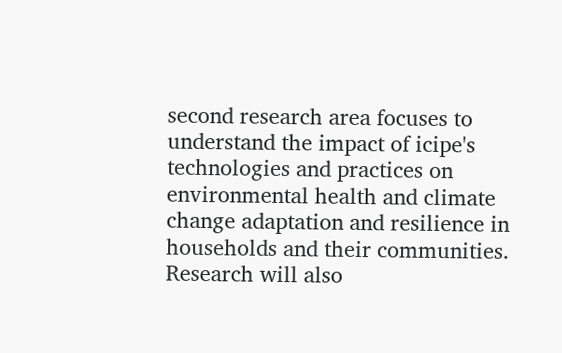second research area focuses to understand the impact of icipe's technologies and practices on environmental health and climate change adaptation and resilience in households and their communities. Research will also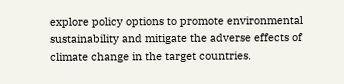explore policy options to promote environmental sustainability and mitigate the adverse effects of climate change in the target countries.